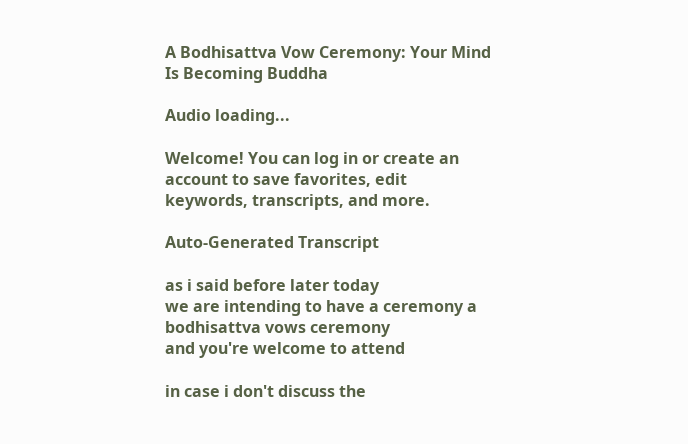A Bodhisattva Vow Ceremony: Your Mind Is Becoming Buddha

Audio loading...

Welcome! You can log in or create an account to save favorites, edit keywords, transcripts, and more.

Auto-Generated Transcript

as i said before later today
we are intending to have a ceremony a bodhisattva vows ceremony
and you're welcome to attend

in case i don't discuss the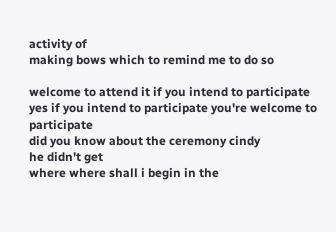activity of
making bows which to remind me to do so

welcome to attend it if you intend to participate
yes if you intend to participate you're welcome to participate
did you know about the ceremony cindy
he didn't get
where where shall i begin in the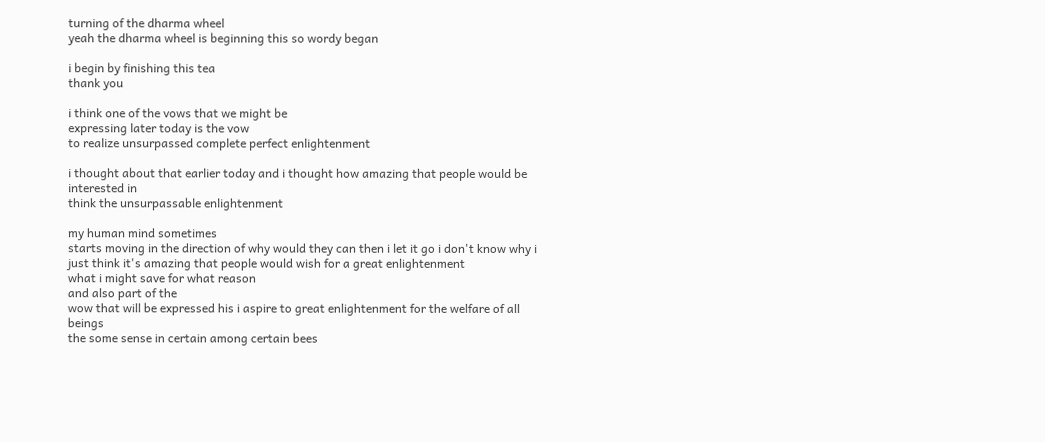turning of the dharma wheel
yeah the dharma wheel is beginning this so wordy began

i begin by finishing this tea
thank you

i think one of the vows that we might be
expressing later today is the vow
to realize unsurpassed complete perfect enlightenment

i thought about that earlier today and i thought how amazing that people would be interested in
think the unsurpassable enlightenment

my human mind sometimes
starts moving in the direction of why would they can then i let it go i don't know why i just think it's amazing that people would wish for a great enlightenment
what i might save for what reason
and also part of the
wow that will be expressed his i aspire to great enlightenment for the welfare of all beings
the some sense in certain among certain bees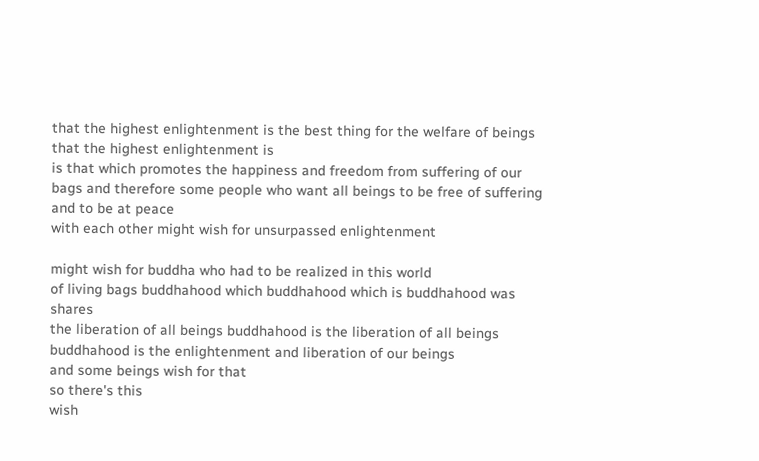that the highest enlightenment is the best thing for the welfare of beings that the highest enlightenment is
is that which promotes the happiness and freedom from suffering of our bags and therefore some people who want all beings to be free of suffering and to be at peace
with each other might wish for unsurpassed enlightenment

might wish for buddha who had to be realized in this world
of living bags buddhahood which buddhahood which is buddhahood was shares
the liberation of all beings buddhahood is the liberation of all beings
buddhahood is the enlightenment and liberation of our beings
and some beings wish for that
so there's this
wish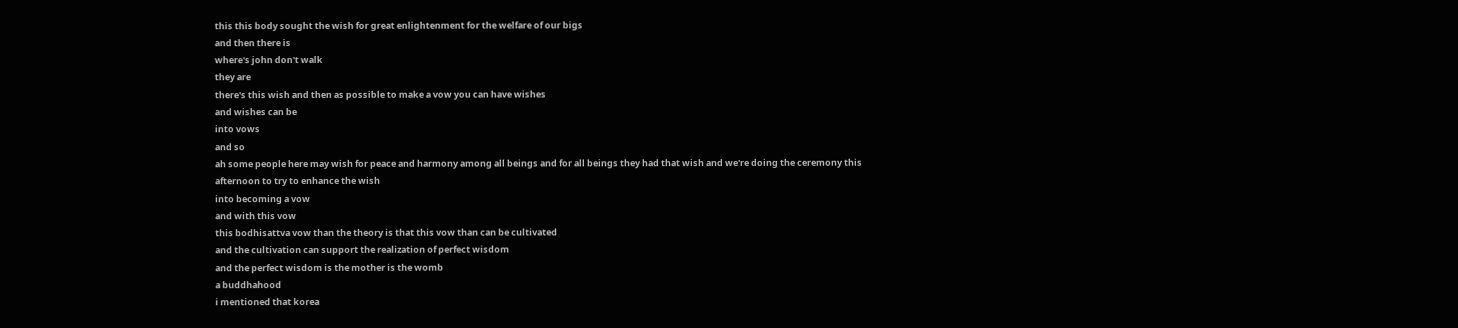this this body sought the wish for great enlightenment for the welfare of our bigs
and then there is
where's john don't walk
they are
there's this wish and then as possible to make a vow you can have wishes
and wishes can be
into vows
and so
ah some people here may wish for peace and harmony among all beings and for all beings they had that wish and we're doing the ceremony this afternoon to try to enhance the wish
into becoming a vow
and with this vow
this bodhisattva vow than the theory is that this vow than can be cultivated
and the cultivation can support the realization of perfect wisdom
and the perfect wisdom is the mother is the womb
a buddhahood
i mentioned that korea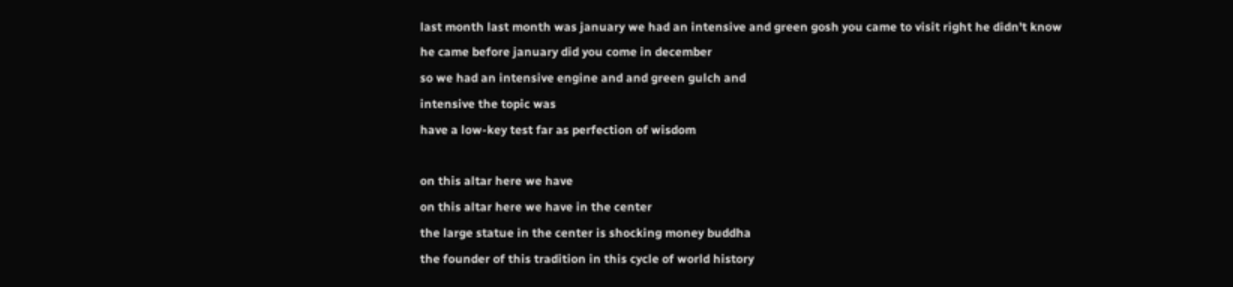last month last month was january we had an intensive and green gosh you came to visit right he didn't know
he came before january did you come in december
so we had an intensive engine and and green gulch and
intensive the topic was
have a low-key test far as perfection of wisdom

on this altar here we have
on this altar here we have in the center
the large statue in the center is shocking money buddha
the founder of this tradition in this cycle of world history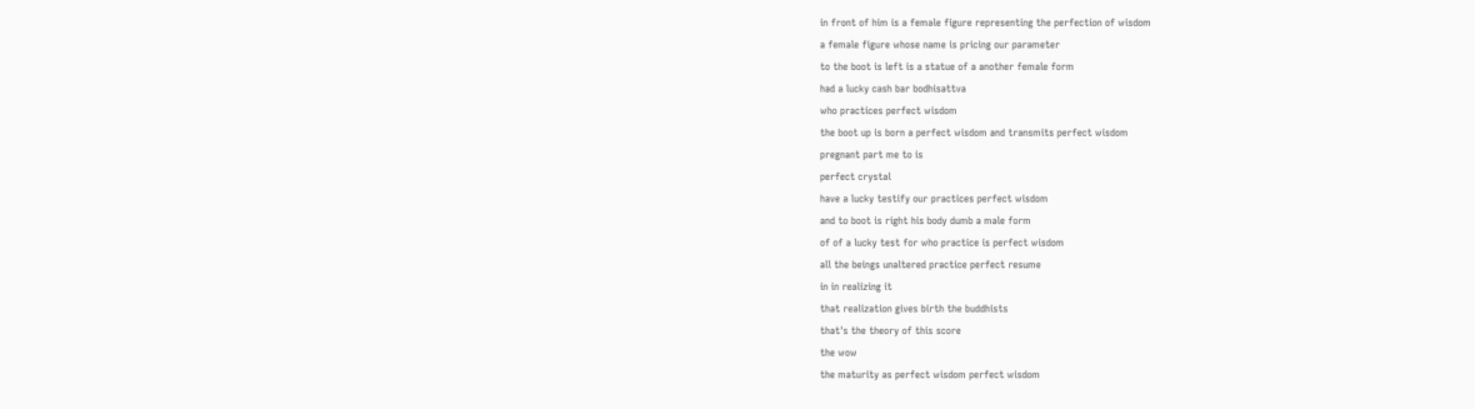in front of him is a female figure representing the perfection of wisdom
a female figure whose name is pricing our parameter
to the boot is left is a statue of a another female form
had a lucky cash bar bodhisattva
who practices perfect wisdom
the boot up is born a perfect wisdom and transmits perfect wisdom
pregnant part me to is
perfect crystal
have a lucky testify our practices perfect wisdom
and to boot is right his body dumb a male form
of of a lucky test for who practice is perfect wisdom
all the beings unaltered practice perfect resume
in in realizing it
that realization gives birth the buddhists
that's the theory of this score
the wow
the maturity as perfect wisdom perfect wisdom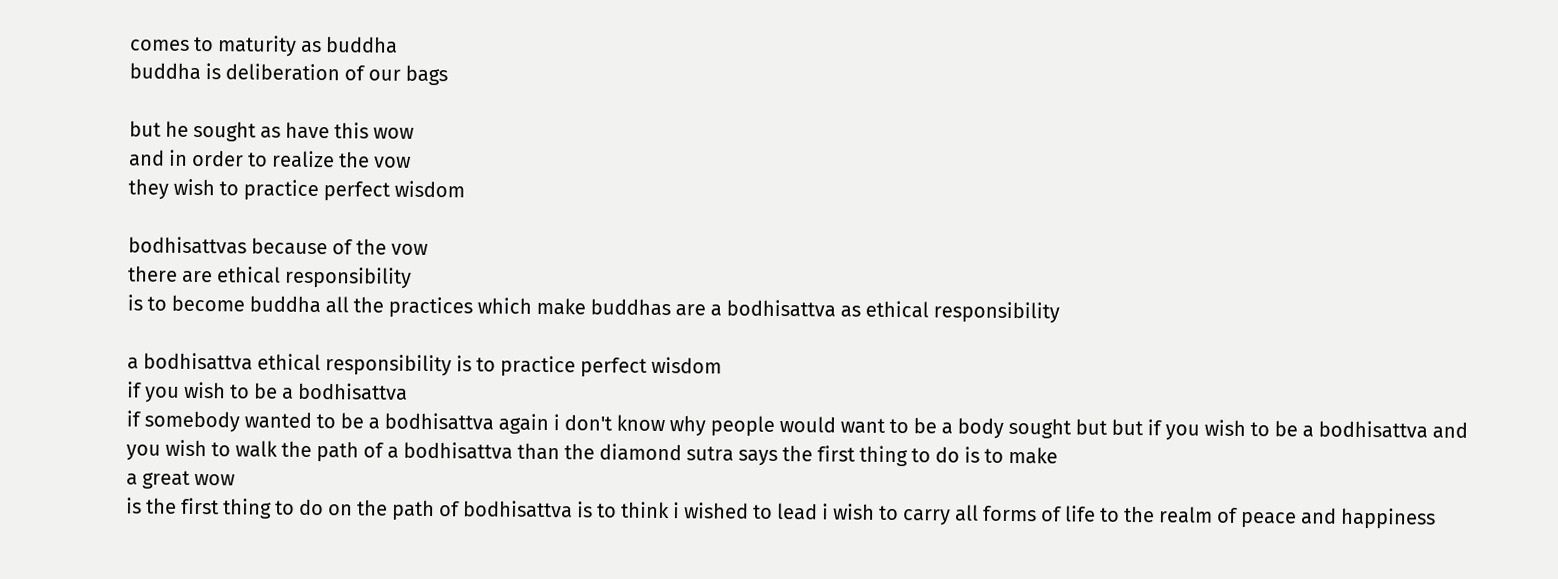comes to maturity as buddha
buddha is deliberation of our bags

but he sought as have this wow
and in order to realize the vow
they wish to practice perfect wisdom

bodhisattvas because of the vow
there are ethical responsibility
is to become buddha all the practices which make buddhas are a bodhisattva as ethical responsibility

a bodhisattva ethical responsibility is to practice perfect wisdom
if you wish to be a bodhisattva
if somebody wanted to be a bodhisattva again i don't know why people would want to be a body sought but but if you wish to be a bodhisattva and you wish to walk the path of a bodhisattva than the diamond sutra says the first thing to do is to make
a great wow
is the first thing to do on the path of bodhisattva is to think i wished to lead i wish to carry all forms of life to the realm of peace and happiness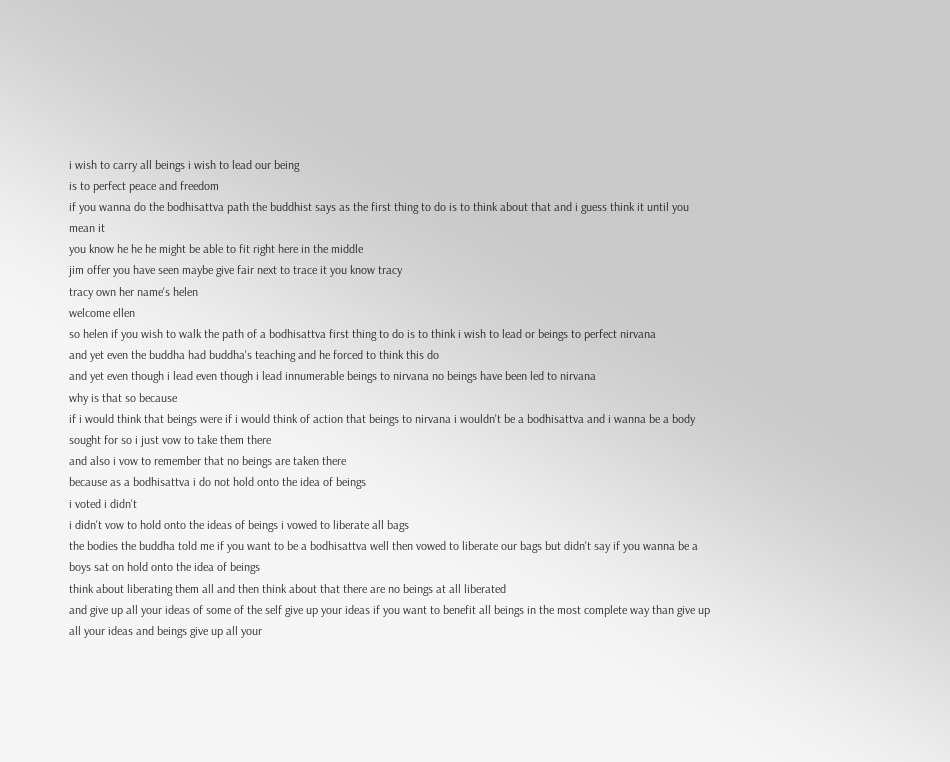i wish to carry all beings i wish to lead our being
is to perfect peace and freedom
if you wanna do the bodhisattva path the buddhist says as the first thing to do is to think about that and i guess think it until you mean it
you know he he he might be able to fit right here in the middle
jim offer you have seen maybe give fair next to trace it you know tracy
tracy own her name's helen
welcome ellen
so helen if you wish to walk the path of a bodhisattva first thing to do is to think i wish to lead or beings to perfect nirvana
and yet even the buddha had buddha's teaching and he forced to think this do
and yet even though i lead even though i lead innumerable beings to nirvana no beings have been led to nirvana
why is that so because
if i would think that beings were if i would think of action that beings to nirvana i wouldn't be a bodhisattva and i wanna be a body sought for so i just vow to take them there
and also i vow to remember that no beings are taken there
because as a bodhisattva i do not hold onto the idea of beings
i voted i didn't
i didn't vow to hold onto the ideas of beings i vowed to liberate all bags
the bodies the buddha told me if you want to be a bodhisattva well then vowed to liberate our bags but didn't say if you wanna be a boys sat on hold onto the idea of beings
think about liberating them all and then think about that there are no beings at all liberated
and give up all your ideas of some of the self give up your ideas if you want to benefit all beings in the most complete way than give up all your ideas and beings give up all your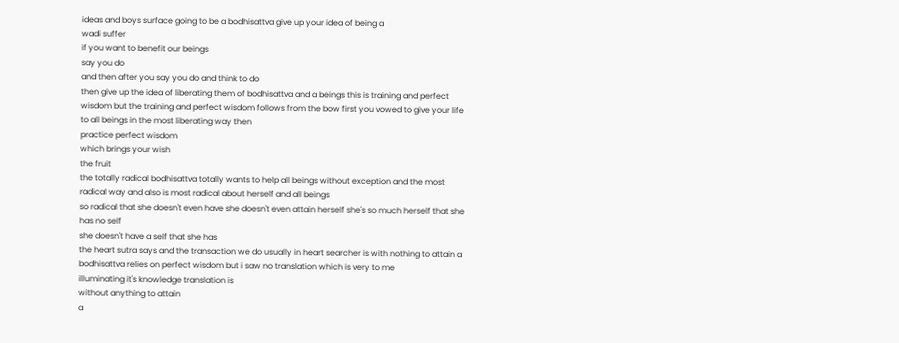ideas and boys surface going to be a bodhisattva give up your idea of being a
wadi suffer
if you want to benefit our beings
say you do
and then after you say you do and think to do
then give up the idea of liberating them of bodhisattva and a beings this is training and perfect wisdom but the training and perfect wisdom follows from the bow first you vowed to give your life to all beings in the most liberating way then
practice perfect wisdom
which brings your wish
the fruit
the totally radical bodhisattva totally wants to help all beings without exception and the most radical way and also is most radical about herself and all beings
so radical that she doesn't even have she doesn't even attain herself she's so much herself that she has no self
she doesn't have a self that she has
the heart sutra says and the transaction we do usually in heart searcher is with nothing to attain a bodhisattva relies on perfect wisdom but i saw no translation which is very to me
illuminating it's knowledge translation is
without anything to attain
a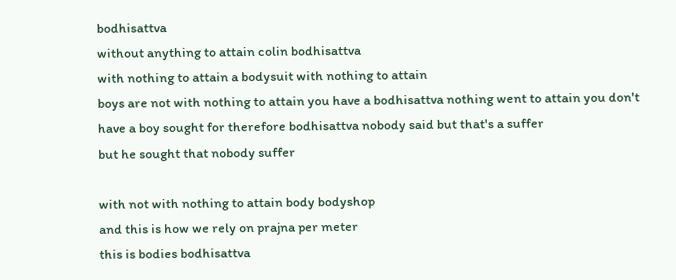bodhisattva
without anything to attain colin bodhisattva
with nothing to attain a bodysuit with nothing to attain
boys are not with nothing to attain you have a bodhisattva nothing went to attain you don't have a boy sought for therefore bodhisattva nobody said but that's a suffer
but he sought that nobody suffer

with not with nothing to attain body bodyshop
and this is how we rely on prajna per meter
this is bodies bodhisattva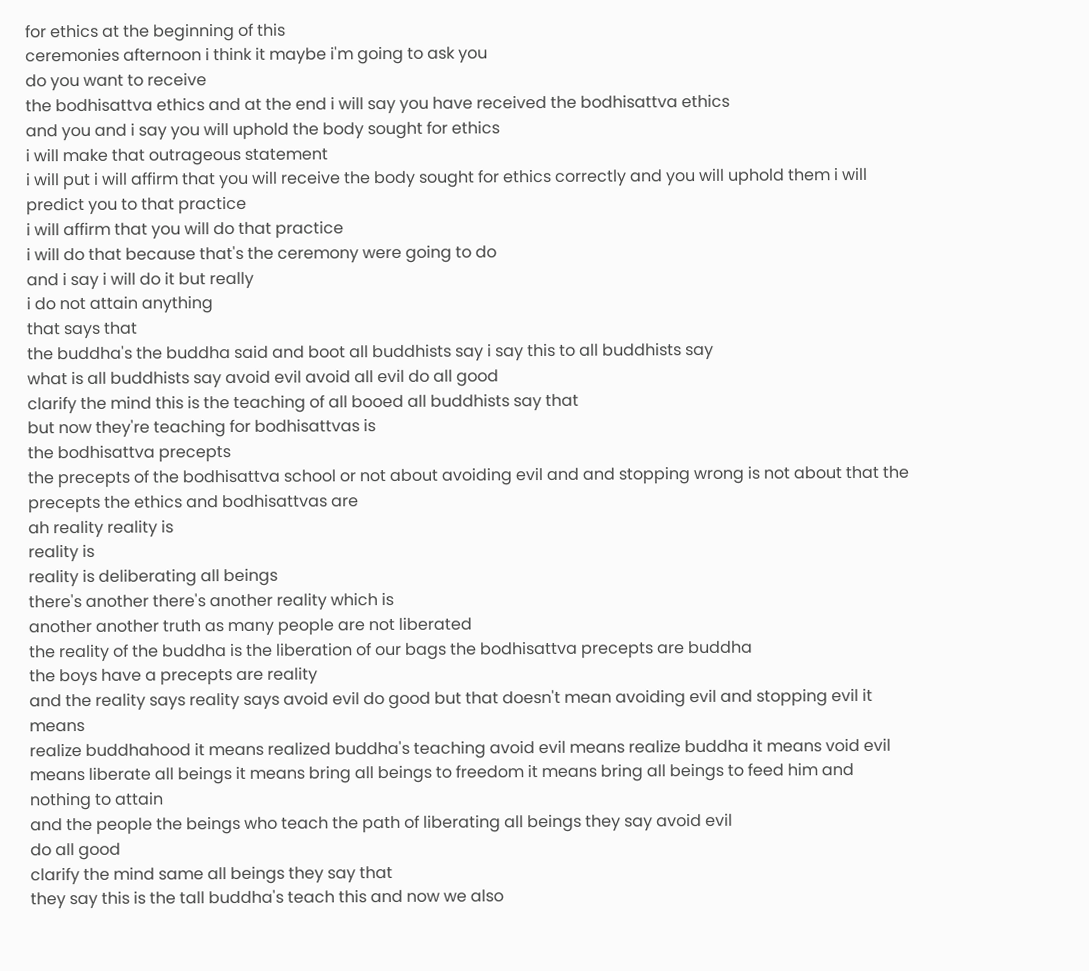for ethics at the beginning of this
ceremonies afternoon i think it maybe i'm going to ask you
do you want to receive
the bodhisattva ethics and at the end i will say you have received the bodhisattva ethics
and you and i say you will uphold the body sought for ethics
i will make that outrageous statement
i will put i will affirm that you will receive the body sought for ethics correctly and you will uphold them i will predict you to that practice
i will affirm that you will do that practice
i will do that because that's the ceremony were going to do
and i say i will do it but really
i do not attain anything
that says that
the buddha's the buddha said and boot all buddhists say i say this to all buddhists say
what is all buddhists say avoid evil avoid all evil do all good
clarify the mind this is the teaching of all booed all buddhists say that
but now they're teaching for bodhisattvas is
the bodhisattva precepts
the precepts of the bodhisattva school or not about avoiding evil and and stopping wrong is not about that the precepts the ethics and bodhisattvas are
ah reality reality is
reality is
reality is deliberating all beings
there's another there's another reality which is
another another truth as many people are not liberated
the reality of the buddha is the liberation of our bags the bodhisattva precepts are buddha
the boys have a precepts are reality
and the reality says reality says avoid evil do good but that doesn't mean avoiding evil and stopping evil it means
realize buddhahood it means realized buddha's teaching avoid evil means realize buddha it means void evil means liberate all beings it means bring all beings to freedom it means bring all beings to feed him and
nothing to attain
and the people the beings who teach the path of liberating all beings they say avoid evil
do all good
clarify the mind same all beings they say that
they say this is the tall buddha's teach this and now we also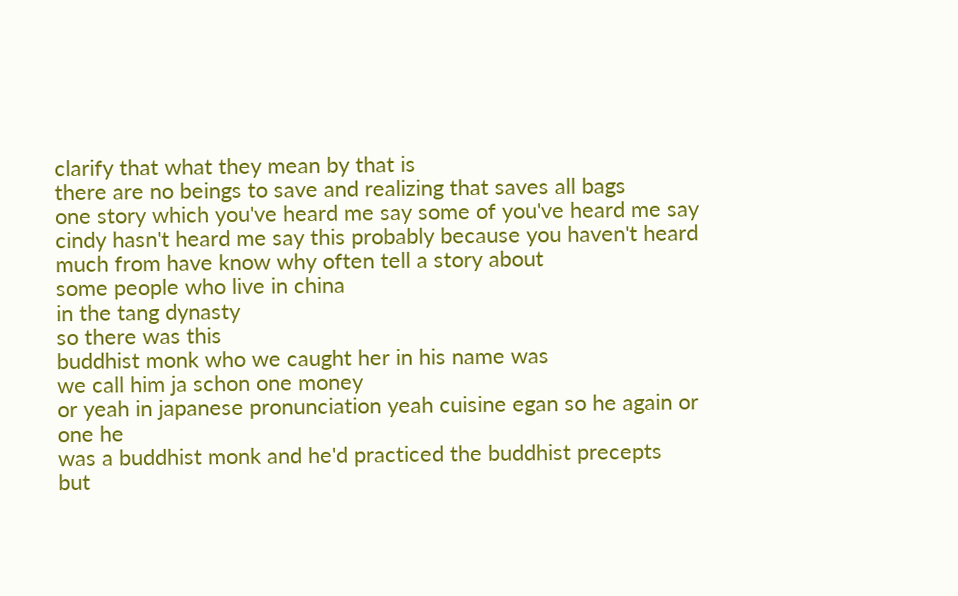clarify that what they mean by that is
there are no beings to save and realizing that saves all bags
one story which you've heard me say some of you've heard me say cindy hasn't heard me say this probably because you haven't heard much from have know why often tell a story about
some people who live in china
in the tang dynasty
so there was this
buddhist monk who we caught her in his name was
we call him ja schon one money
or yeah in japanese pronunciation yeah cuisine egan so he again or one he
was a buddhist monk and he'd practiced the buddhist precepts
but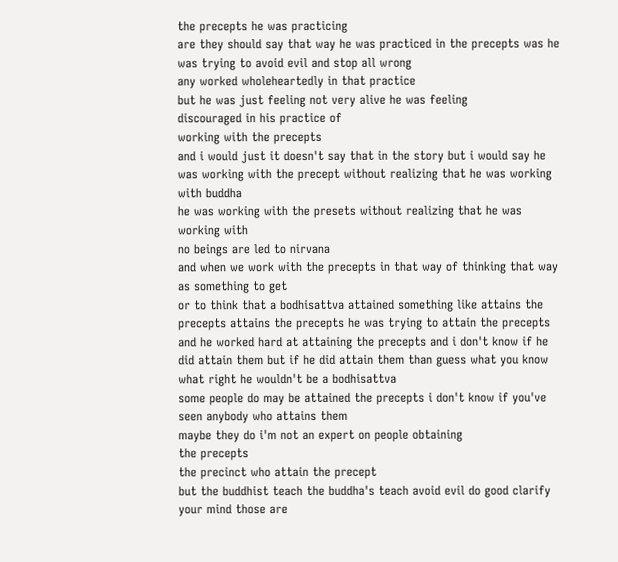the precepts he was practicing
are they should say that way he was practiced in the precepts was he was trying to avoid evil and stop all wrong
any worked wholeheartedly in that practice
but he was just feeling not very alive he was feeling
discouraged in his practice of
working with the precepts
and i would just it doesn't say that in the story but i would say he was working with the precept without realizing that he was working with buddha
he was working with the presets without realizing that he was working with
no beings are led to nirvana
and when we work with the precepts in that way of thinking that way as something to get
or to think that a bodhisattva attained something like attains the precepts attains the precepts he was trying to attain the precepts and he worked hard at attaining the precepts and i don't know if he did attain them but if he did attain them than guess what you know what right he wouldn't be a bodhisattva
some people do may be attained the precepts i don't know if you've seen anybody who attains them
maybe they do i'm not an expert on people obtaining
the precepts
the precinct who attain the precept
but the buddhist teach the buddha's teach avoid evil do good clarify your mind those are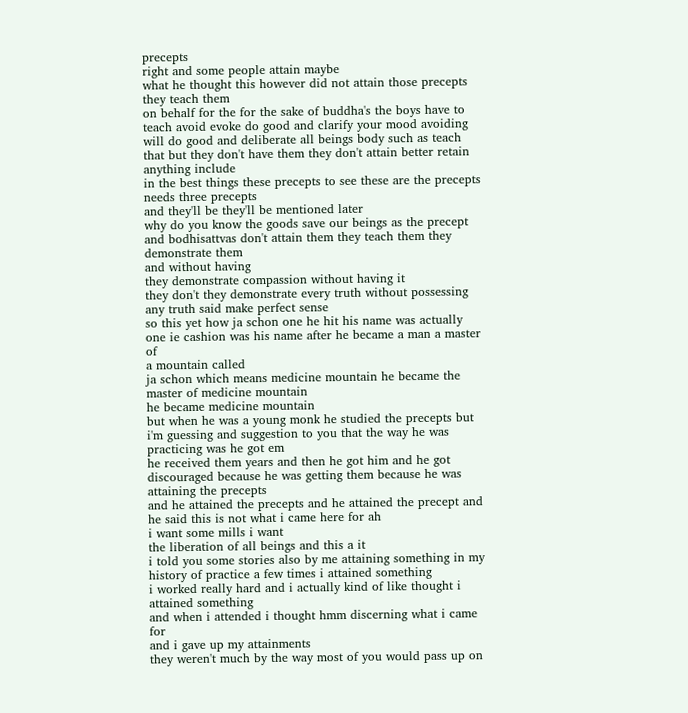precepts
right and some people attain maybe
what he thought this however did not attain those precepts
they teach them
on behalf for the for the sake of buddha's the boys have to teach avoid evoke do good and clarify your mood avoiding will do good and deliberate all beings body such as teach that but they don't have them they don't attain better retain anything include
in the best things these precepts to see these are the precepts needs three precepts
and they'll be they'll be mentioned later
why do you know the goods save our beings as the precept and bodhisattvas don't attain them they teach them they demonstrate them
and without having
they demonstrate compassion without having it
they don't they demonstrate every truth without possessing any truth said make perfect sense
so this yet how ja schon one he hit his name was actually one ie cashion was his name after he became a man a master of
a mountain called
ja schon which means medicine mountain he became the master of medicine mountain
he became medicine mountain
but when he was a young monk he studied the precepts but i'm guessing and suggestion to you that the way he was practicing was he got em
he received them years and then he got him and he got
discouraged because he was getting them because he was attaining the precepts
and he attained the precepts and he attained the precept and he said this is not what i came here for ah
i want some mills i want
the liberation of all beings and this a it
i told you some stories also by me attaining something in my history of practice a few times i attained something
i worked really hard and i actually kind of like thought i attained something
and when i attended i thought hmm discerning what i came for
and i gave up my attainments
they weren't much by the way most of you would pass up on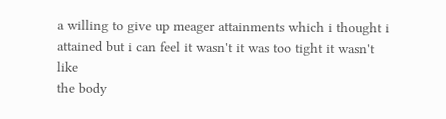a willing to give up meager attainments which i thought i attained but i can feel it wasn't it was too tight it wasn't like
the body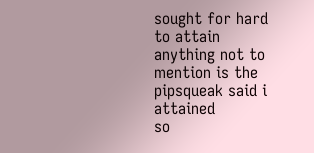sought for hard to attain anything not to mention is the pipsqueak said i attained
so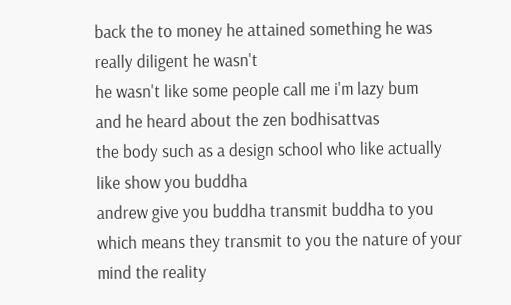back the to money he attained something he was really diligent he wasn't
he wasn't like some people call me i'm lazy bum
and he heard about the zen bodhisattvas
the body such as a design school who like actually like show you buddha
andrew give you buddha transmit buddha to you
which means they transmit to you the nature of your mind the reality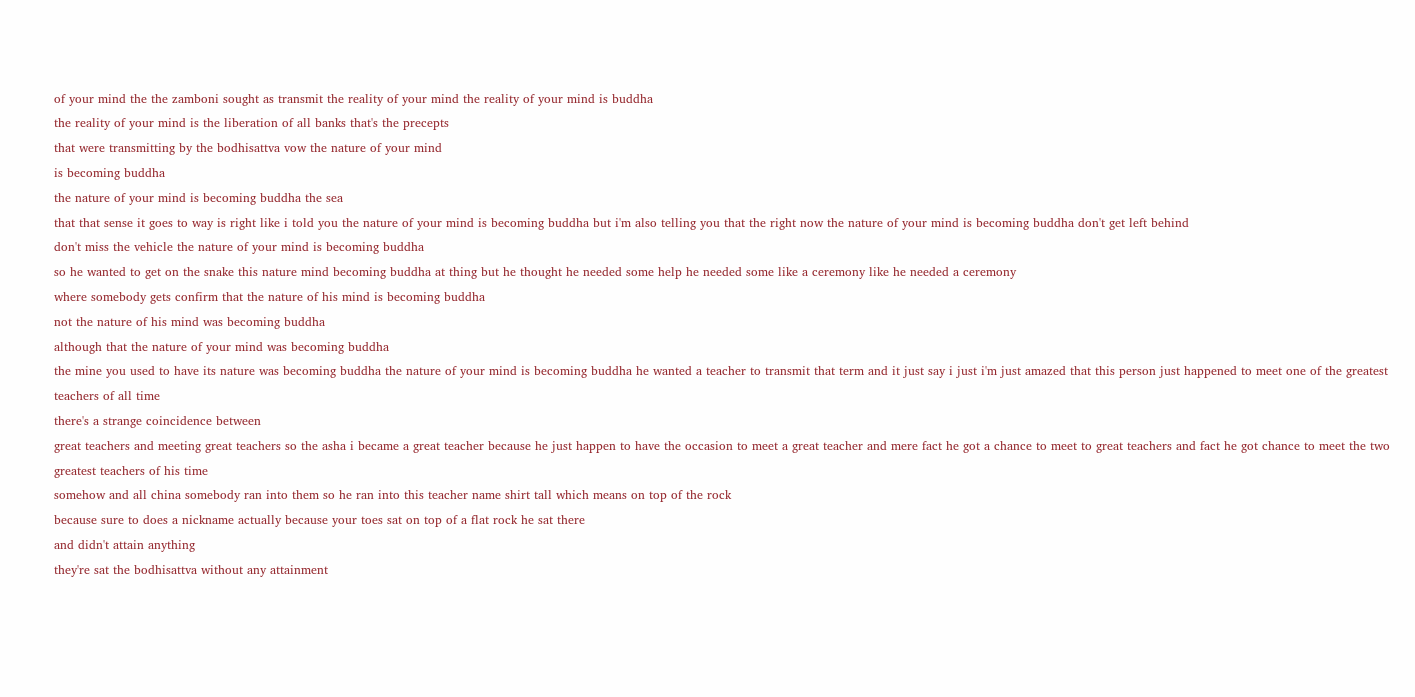of your mind the the zamboni sought as transmit the reality of your mind the reality of your mind is buddha
the reality of your mind is the liberation of all banks that's the precepts
that were transmitting by the bodhisattva vow the nature of your mind
is becoming buddha
the nature of your mind is becoming buddha the sea
that that sense it goes to way is right like i told you the nature of your mind is becoming buddha but i'm also telling you that the right now the nature of your mind is becoming buddha don't get left behind
don't miss the vehicle the nature of your mind is becoming buddha
so he wanted to get on the snake this nature mind becoming buddha at thing but he thought he needed some help he needed some like a ceremony like he needed a ceremony
where somebody gets confirm that the nature of his mind is becoming buddha
not the nature of his mind was becoming buddha
although that the nature of your mind was becoming buddha
the mine you used to have its nature was becoming buddha the nature of your mind is becoming buddha he wanted a teacher to transmit that term and it just say i just i'm just amazed that this person just happened to meet one of the greatest teachers of all time
there's a strange coincidence between
great teachers and meeting great teachers so the asha i became a great teacher because he just happen to have the occasion to meet a great teacher and mere fact he got a chance to meet to great teachers and fact he got chance to meet the two greatest teachers of his time
somehow and all china somebody ran into them so he ran into this teacher name shirt tall which means on top of the rock
because sure to does a nickname actually because your toes sat on top of a flat rock he sat there
and didn't attain anything
they're sat the bodhisattva without any attainment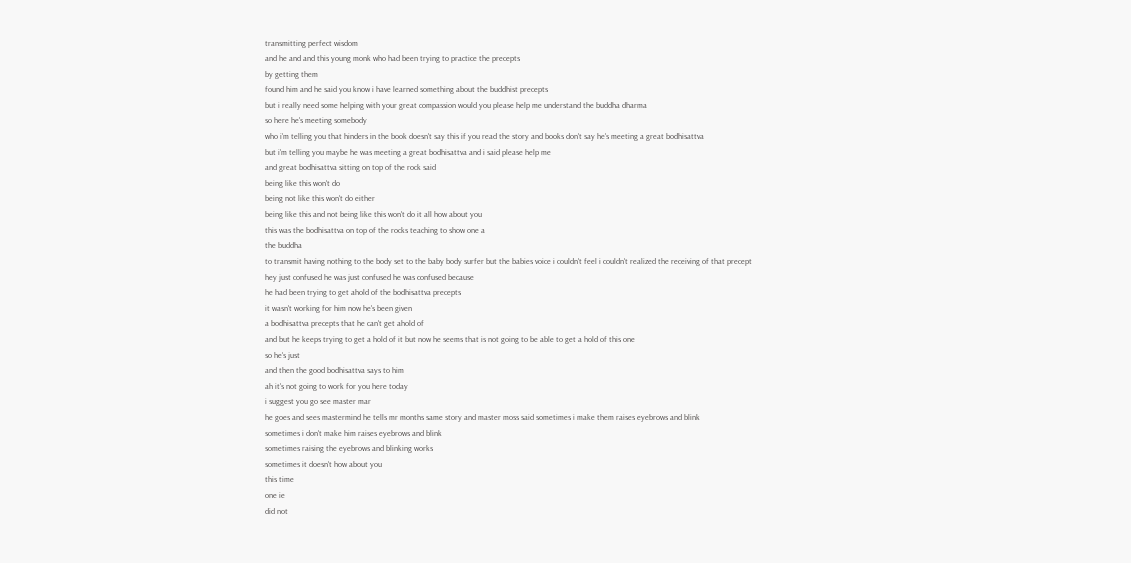transmitting perfect wisdom
and he and and this young monk who had been trying to practice the precepts
by getting them
found him and he said you know i have learned something about the buddhist precepts
but i really need some helping with your great compassion would you please help me understand the buddha dharma
so here he's meeting somebody
who i'm telling you that hinders in the book doesn't say this if you read the story and books don't say he's meeting a great bodhisattva
but i'm telling you maybe he was meeting a great bodhisattva and i said please help me
and great bodhisattva sitting on top of the rock said
being like this won't do
being not like this won't do either
being like this and not being like this won't do it all how about you
this was the bodhisattva on top of the rocks teaching to show one a
the buddha
to transmit having nothing to the body set to the baby body surfer but the babies voice i couldn't feel i couldn't realized the receiving of that precept
hey just confused he was just confused he was confused because
he had been trying to get ahold of the bodhisattva precepts
it wasn't working for him now he's been given
a bodhisattva precepts that he can't get ahold of
and but he keeps trying to get a hold of it but now he seems that is not going to be able to get a hold of this one
so he's just
and then the good bodhisattva says to him
ah it's not going to work for you here today
i suggest you go see master mar
he goes and sees mastermind he tells mr months same story and master moss said sometimes i make them raises eyebrows and blink
sometimes i don't make him raises eyebrows and blink
sometimes raising the eyebrows and blinking works
sometimes it doesn't how about you
this time
one ie
did not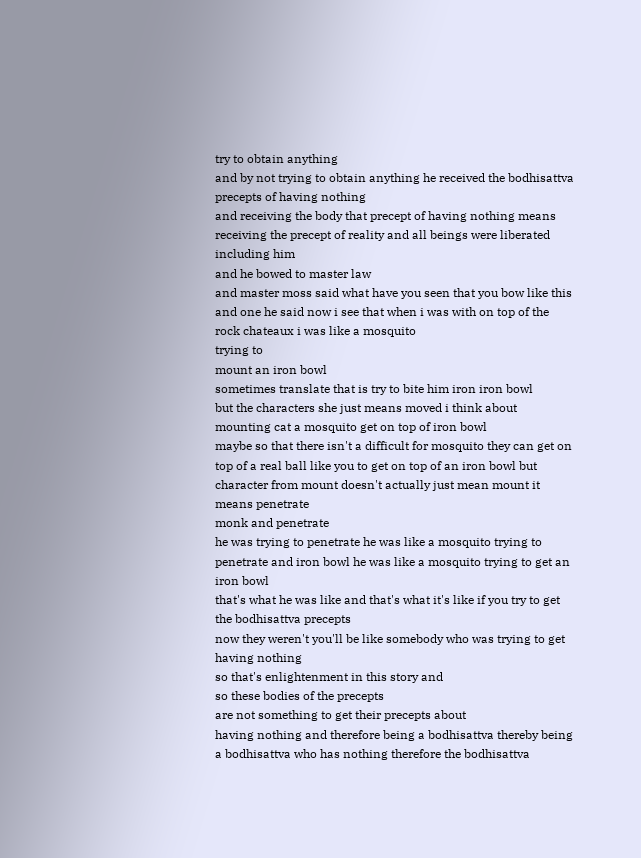try to obtain anything
and by not trying to obtain anything he received the bodhisattva precepts of having nothing
and receiving the body that precept of having nothing means receiving the precept of reality and all beings were liberated including him
and he bowed to master law
and master moss said what have you seen that you bow like this
and one he said now i see that when i was with on top of the rock chateaux i was like a mosquito
trying to
mount an iron bowl
sometimes translate that is try to bite him iron iron bowl
but the characters she just means moved i think about mounting cat a mosquito get on top of iron bowl
maybe so that there isn't a difficult for mosquito they can get on top of a real ball like you to get on top of an iron bowl but character from mount doesn't actually just mean mount it means penetrate
monk and penetrate
he was trying to penetrate he was like a mosquito trying to penetrate and iron bowl he was like a mosquito trying to get an iron bowl
that's what he was like and that's what it's like if you try to get the bodhisattva precepts
now they weren't you'll be like somebody who was trying to get
having nothing
so that's enlightenment in this story and
so these bodies of the precepts
are not something to get their precepts about
having nothing and therefore being a bodhisattva thereby being a bodhisattva who has nothing therefore the bodhisattva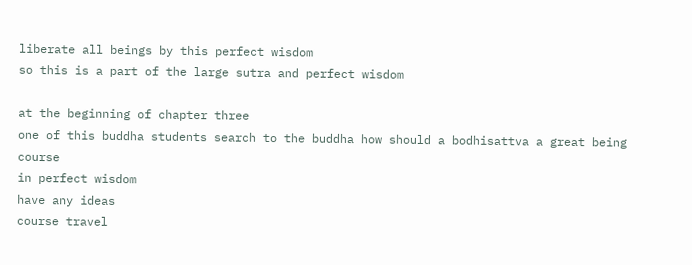liberate all beings by this perfect wisdom
so this is a part of the large sutra and perfect wisdom

at the beginning of chapter three
one of this buddha students search to the buddha how should a bodhisattva a great being course
in perfect wisdom
have any ideas
course travel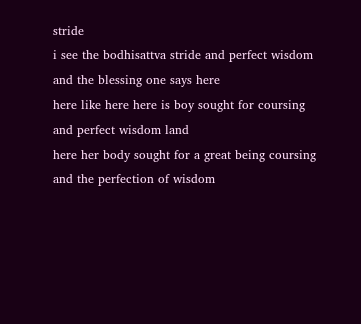stride
i see the bodhisattva stride and perfect wisdom
and the blessing one says here
here like here here is boy sought for coursing and perfect wisdom land
here her body sought for a great being coursing and the perfection of wisdom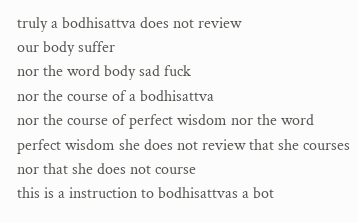truly a bodhisattva does not review
our body suffer
nor the word body sad fuck
nor the course of a bodhisattva
nor the course of perfect wisdom nor the word perfect wisdom she does not review that she courses nor that she does not course
this is a instruction to bodhisattvas a bot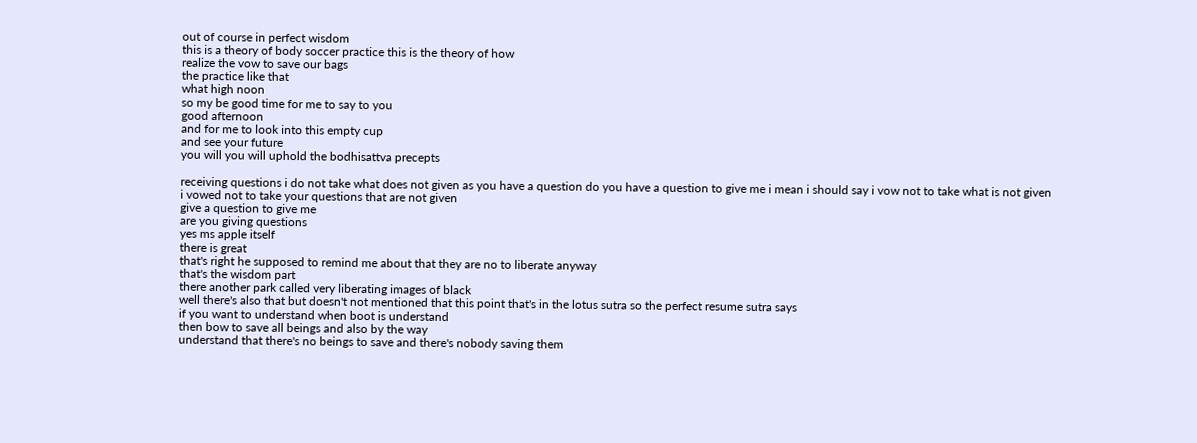out of course in perfect wisdom
this is a theory of body soccer practice this is the theory of how
realize the vow to save our bags
the practice like that
what high noon
so my be good time for me to say to you
good afternoon
and for me to look into this empty cup
and see your future
you will you will uphold the bodhisattva precepts

receiving questions i do not take what does not given as you have a question do you have a question to give me i mean i should say i vow not to take what is not given
i vowed not to take your questions that are not given
give a question to give me
are you giving questions
yes ms apple itself
there is great
that's right he supposed to remind me about that they are no to liberate anyway
that's the wisdom part
there another park called very liberating images of black
well there's also that but doesn't not mentioned that this point that's in the lotus sutra so the perfect resume sutra says
if you want to understand when boot is understand
then bow to save all beings and also by the way
understand that there's no beings to save and there's nobody saving them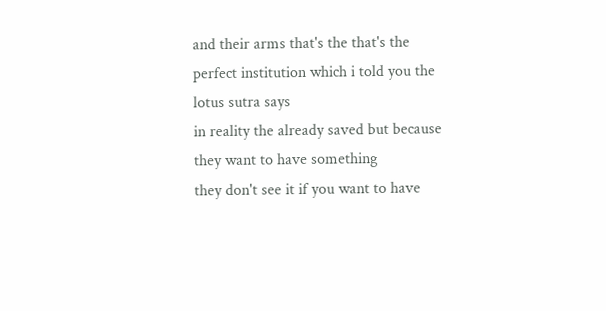and their arms that's the that's the perfect institution which i told you the lotus sutra says
in reality the already saved but because they want to have something
they don't see it if you want to have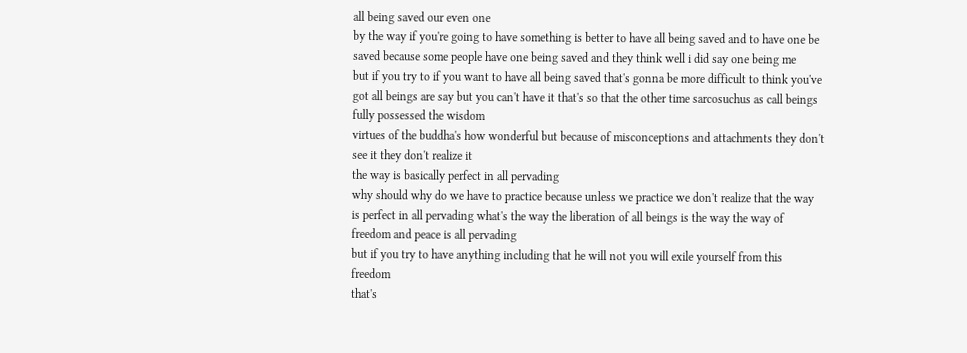all being saved our even one
by the way if you're going to have something is better to have all being saved and to have one be saved because some people have one being saved and they think well i did say one being me
but if you try to if you want to have all being saved that's gonna be more difficult to think you've got all beings are say but you can't have it that's so that the other time sarcosuchus as call beings fully possessed the wisdom
virtues of the buddha's how wonderful but because of misconceptions and attachments they don't see it they don't realize it
the way is basically perfect in all pervading
why should why do we have to practice because unless we practice we don't realize that the way is perfect in all pervading what's the way the liberation of all beings is the way the way of freedom and peace is all pervading
but if you try to have anything including that he will not you will exile yourself from this freedom
that's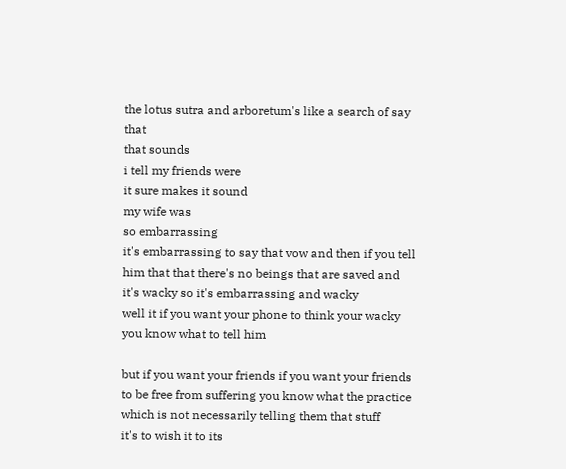the lotus sutra and arboretum's like a search of say that
that sounds
i tell my friends were
it sure makes it sound
my wife was
so embarrassing
it's embarrassing to say that vow and then if you tell him that that there's no beings that are saved and it's wacky so it's embarrassing and wacky
well it if you want your phone to think your wacky you know what to tell him

but if you want your friends if you want your friends to be free from suffering you know what the practice which is not necessarily telling them that stuff
it's to wish it to its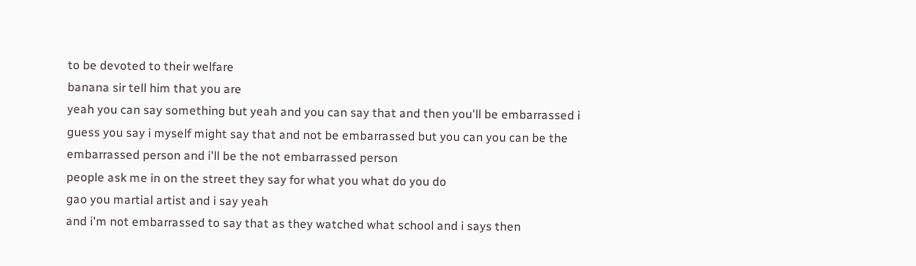to be devoted to their welfare
banana sir tell him that you are
yeah you can say something but yeah and you can say that and then you'll be embarrassed i guess you say i myself might say that and not be embarrassed but you can you can be the embarrassed person and i'll be the not embarrassed person
people ask me in on the street they say for what you what do you do
gao you martial artist and i say yeah
and i'm not embarrassed to say that as they watched what school and i says then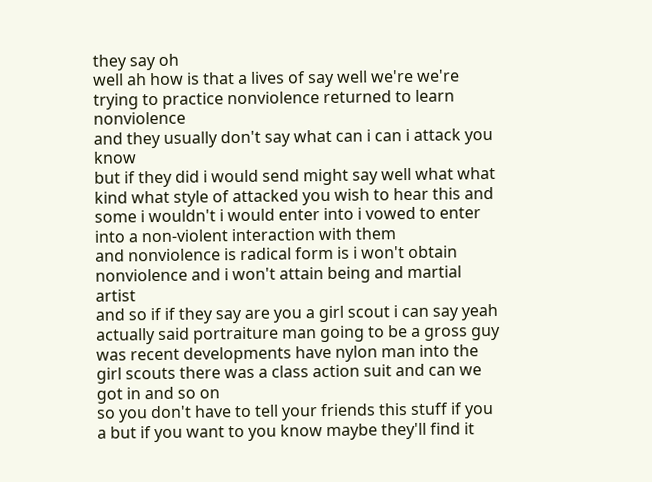they say oh
well ah how is that a lives of say well we're we're trying to practice nonviolence returned to learn nonviolence
and they usually don't say what can i can i attack you know
but if they did i would send might say well what what kind what style of attacked you wish to hear this and some i wouldn't i would enter into i vowed to enter into a non-violent interaction with them
and nonviolence is radical form is i won't obtain nonviolence and i won't attain being and martial artist
and so if if they say are you a girl scout i can say yeah actually said portraiture man going to be a gross guy was recent developments have nylon man into the girl scouts there was a class action suit and can we got in and so on
so you don't have to tell your friends this stuff if you a but if you want to you know maybe they'll find it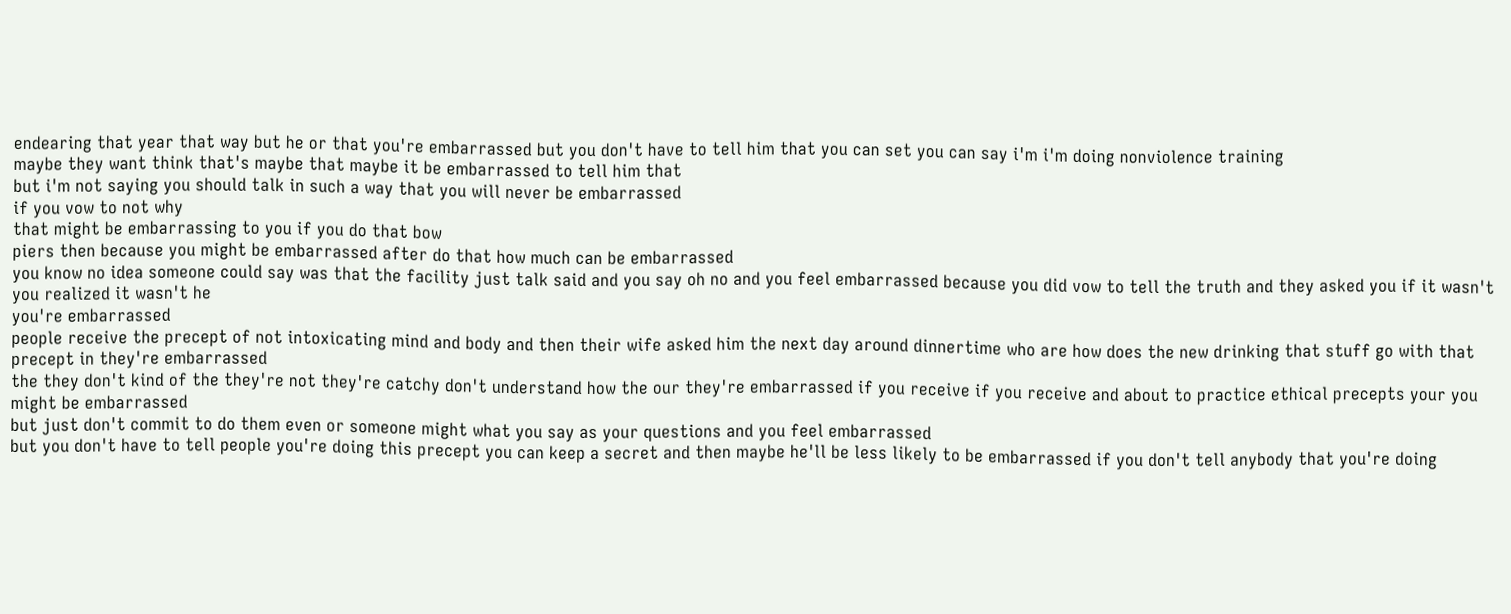endearing that year that way but he or that you're embarrassed but you don't have to tell him that you can set you can say i'm i'm doing nonviolence training
maybe they want think that's maybe that maybe it be embarrassed to tell him that
but i'm not saying you should talk in such a way that you will never be embarrassed
if you vow to not why
that might be embarrassing to you if you do that bow
piers then because you might be embarrassed after do that how much can be embarrassed
you know no idea someone could say was that the facility just talk said and you say oh no and you feel embarrassed because you did vow to tell the truth and they asked you if it wasn't you realized it wasn't he
you're embarrassed
people receive the precept of not intoxicating mind and body and then their wife asked him the next day around dinnertime who are how does the new drinking that stuff go with that precept in they're embarrassed
the they don't kind of the they're not they're catchy don't understand how the our they're embarrassed if you receive if you receive and about to practice ethical precepts your you might be embarrassed
but just don't commit to do them even or someone might what you say as your questions and you feel embarrassed
but you don't have to tell people you're doing this precept you can keep a secret and then maybe he'll be less likely to be embarrassed if you don't tell anybody that you're doing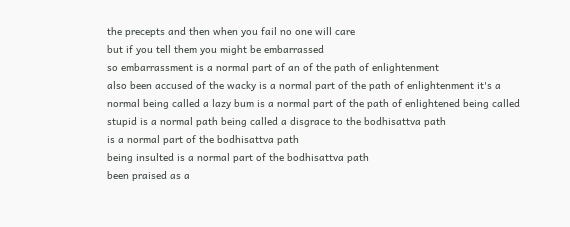the precepts and then when you fail no one will care
but if you tell them you might be embarrassed
so embarrassment is a normal part of an of the path of enlightenment
also been accused of the wacky is a normal part of the path of enlightenment it's a normal being called a lazy bum is a normal part of the path of enlightened being called stupid is a normal path being called a disgrace to the bodhisattva path
is a normal part of the bodhisattva path
being insulted is a normal part of the bodhisattva path
been praised as a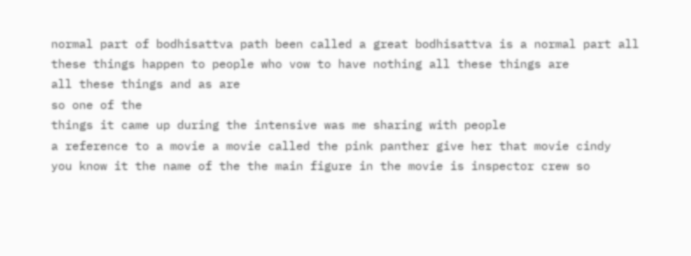normal part of bodhisattva path been called a great bodhisattva is a normal part all these things happen to people who vow to have nothing all these things are
all these things and as are
so one of the
things it came up during the intensive was me sharing with people
a reference to a movie a movie called the pink panther give her that movie cindy
you know it the name of the the main figure in the movie is inspector crew so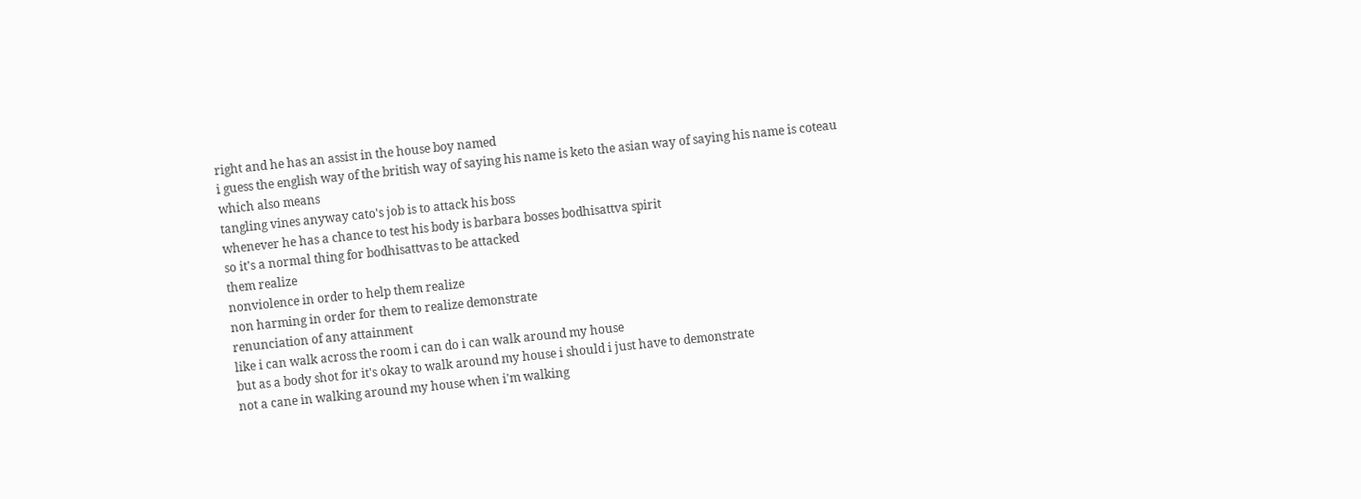right and he has an assist in the house boy named
i guess the english way of the british way of saying his name is keto the asian way of saying his name is coteau
which also means
tangling vines anyway cato's job is to attack his boss
whenever he has a chance to test his body is barbara bosses bodhisattva spirit
so it's a normal thing for bodhisattvas to be attacked
them realize
nonviolence in order to help them realize
non harming in order for them to realize demonstrate
renunciation of any attainment
like i can walk across the room i can do i can walk around my house
but as a body shot for it's okay to walk around my house i should i just have to demonstrate
not a cane in walking around my house when i'm walking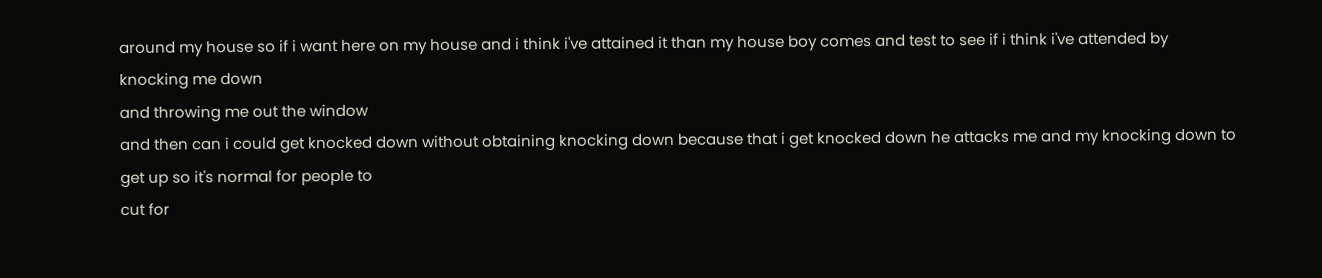around my house so if i want here on my house and i think i've attained it than my house boy comes and test to see if i think i've attended by
knocking me down
and throwing me out the window
and then can i could get knocked down without obtaining knocking down because that i get knocked down he attacks me and my knocking down to get up so it's normal for people to
cut for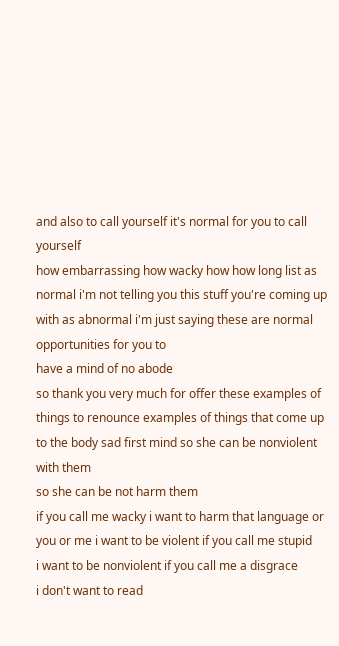and also to call yourself it's normal for you to call yourself
how embarrassing how wacky how how long list as normal i'm not telling you this stuff you're coming up with as abnormal i'm just saying these are normal opportunities for you to
have a mind of no abode
so thank you very much for offer these examples of things to renounce examples of things that come up to the body sad first mind so she can be nonviolent with them
so she can be not harm them
if you call me wacky i want to harm that language or you or me i want to be violent if you call me stupid
i want to be nonviolent if you call me a disgrace
i don't want to read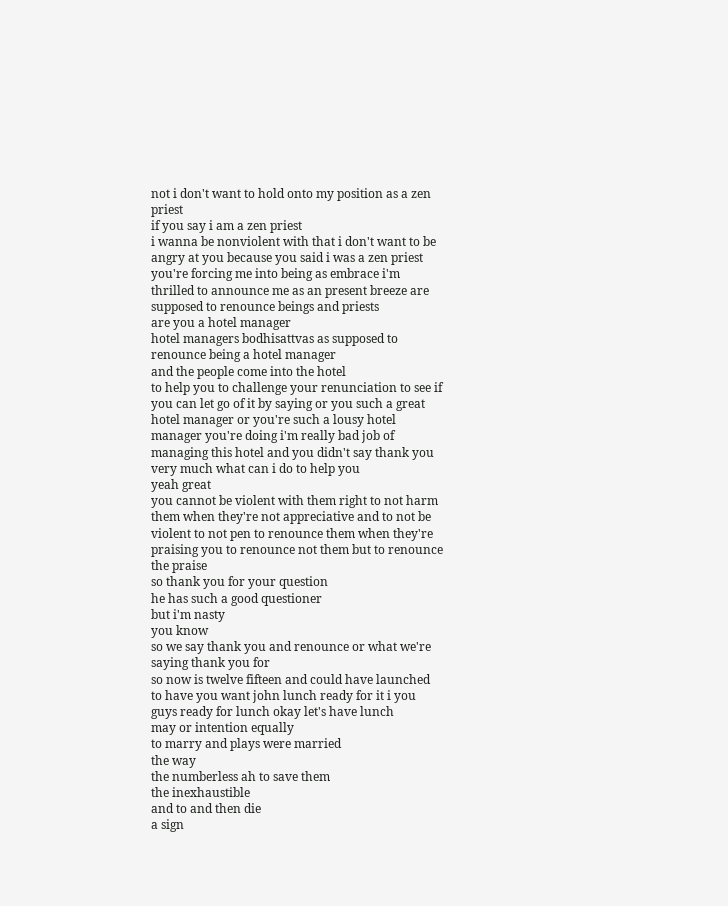not i don't want to hold onto my position as a zen priest
if you say i am a zen priest
i wanna be nonviolent with that i don't want to be angry at you because you said i was a zen priest you're forcing me into being as embrace i'm thrilled to announce me as an present breeze are supposed to renounce beings and priests
are you a hotel manager
hotel managers bodhisattvas as supposed to renounce being a hotel manager
and the people come into the hotel
to help you to challenge your renunciation to see if you can let go of it by saying or you such a great hotel manager or you're such a lousy hotel manager you're doing i'm really bad job of managing this hotel and you didn't say thank you very much what can i do to help you
yeah great
you cannot be violent with them right to not harm them when they're not appreciative and to not be violent to not pen to renounce them when they're praising you to renounce not them but to renounce the praise
so thank you for your question
he has such a good questioner
but i'm nasty
you know
so we say thank you and renounce or what we're saying thank you for
so now is twelve fifteen and could have launched to have you want john lunch ready for it i you guys ready for lunch okay let's have lunch
may or intention equally
to marry and plays were married
the way
the numberless ah to save them
the inexhaustible
and to and then die
a sign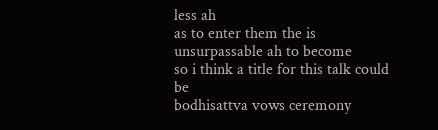less ah
as to enter them the is unsurpassable ah to become
so i think a title for this talk could be
bodhisattva vows ceremony